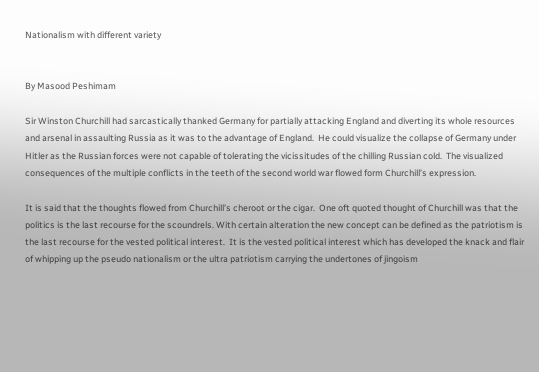Nationalism with different variety


By Masood Peshimam

Sir Winston Churchill had sarcastically thanked Germany for partially attacking England and diverting its whole resources and arsenal in assaulting Russia as it was to the advantage of England.  He could visualize the collapse of Germany under Hitler as the Russian forces were not capable of tolerating the vicissitudes of the chilling Russian cold.  The visualized consequences of the multiple conflicts in the teeth of the second world war flowed form Churchill’s expression.

It is said that the thoughts flowed from Churchill’s cheroot or the cigar.  One oft quoted thought of Churchill was that the politics is the last recourse for the scoundrels. With certain alteration the new concept can be defined as the patriotism is the last recourse for the vested political interest.  It is the vested political interest which has developed the knack and flair of whipping up the pseudo nationalism or the ultra patriotism carrying the undertones of jingoism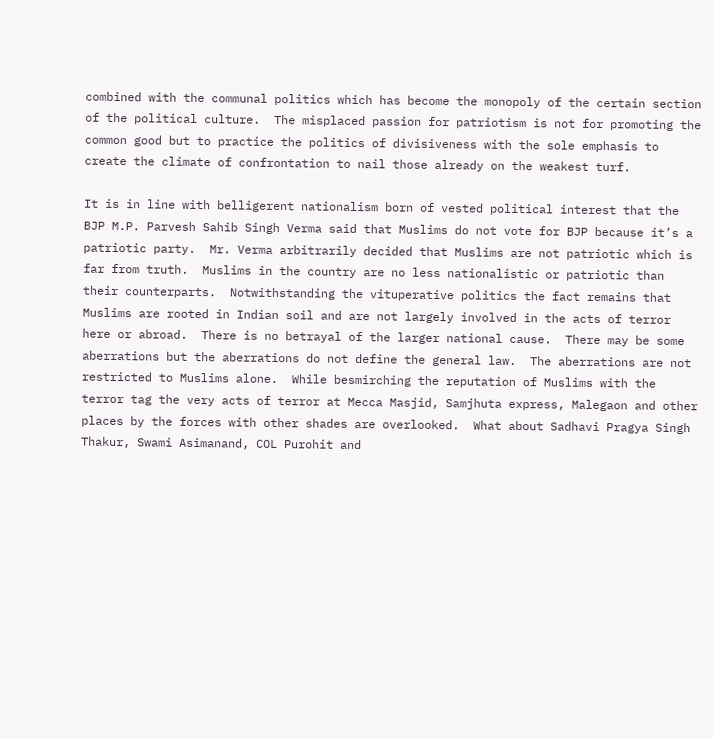combined with the communal politics which has become the monopoly of the certain section of the political culture.  The misplaced passion for patriotism is not for promoting the common good but to practice the politics of divisiveness with the sole emphasis to create the climate of confrontation to nail those already on the weakest turf.

It is in line with belligerent nationalism born of vested political interest that the BJP M.P. Parvesh Sahib Singh Verma said that Muslims do not vote for BJP because it’s a patriotic party.  Mr. Verma arbitrarily decided that Muslims are not patriotic which is far from truth.  Muslims in the country are no less nationalistic or patriotic than their counterparts.  Notwithstanding the vituperative politics the fact remains that Muslims are rooted in Indian soil and are not largely involved in the acts of terror here or abroad.  There is no betrayal of the larger national cause.  There may be some aberrations but the aberrations do not define the general law.  The aberrations are not restricted to Muslims alone.  While besmirching the reputation of Muslims with the terror tag the very acts of terror at Mecca Masjid, Samjhuta express, Malegaon and other places by the forces with other shades are overlooked.  What about Sadhavi Pragya Singh Thakur, Swami Asimanand, COL Purohit and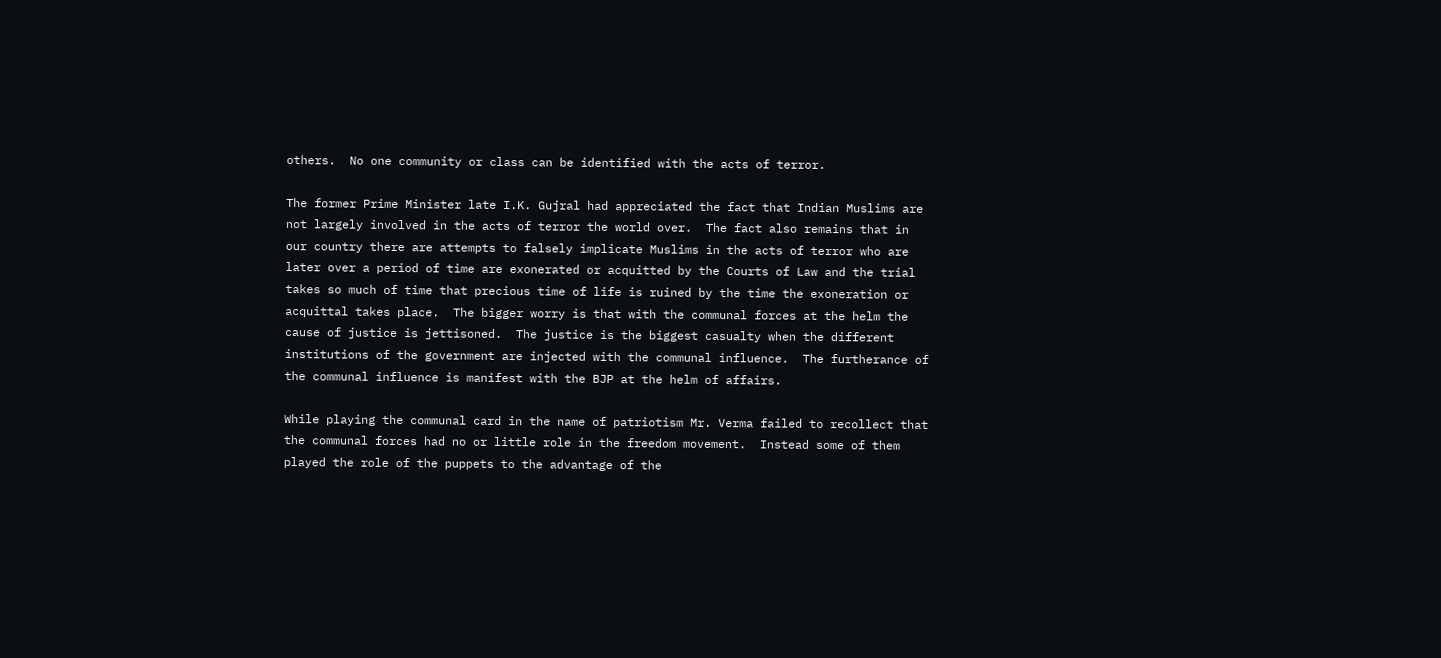others.  No one community or class can be identified with the acts of terror.

The former Prime Minister late I.K. Gujral had appreciated the fact that Indian Muslims are not largely involved in the acts of terror the world over.  The fact also remains that in our country there are attempts to falsely implicate Muslims in the acts of terror who are later over a period of time are exonerated or acquitted by the Courts of Law and the trial takes so much of time that precious time of life is ruined by the time the exoneration or acquittal takes place.  The bigger worry is that with the communal forces at the helm the cause of justice is jettisoned.  The justice is the biggest casualty when the different institutions of the government are injected with the communal influence.  The furtherance of the communal influence is manifest with the BJP at the helm of affairs.

While playing the communal card in the name of patriotism Mr. Verma failed to recollect that the communal forces had no or little role in the freedom movement.  Instead some of them played the role of the puppets to the advantage of the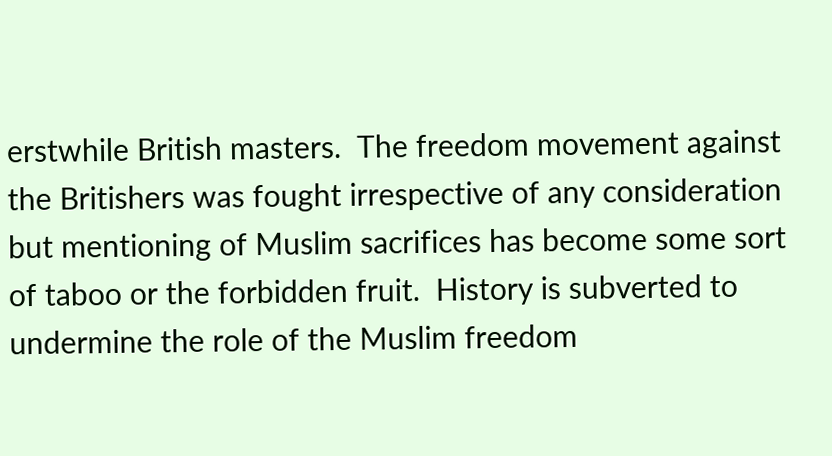erstwhile British masters.  The freedom movement against the Britishers was fought irrespective of any consideration but mentioning of Muslim sacrifices has become some sort of taboo or the forbidden fruit.  History is subverted to undermine the role of the Muslim freedom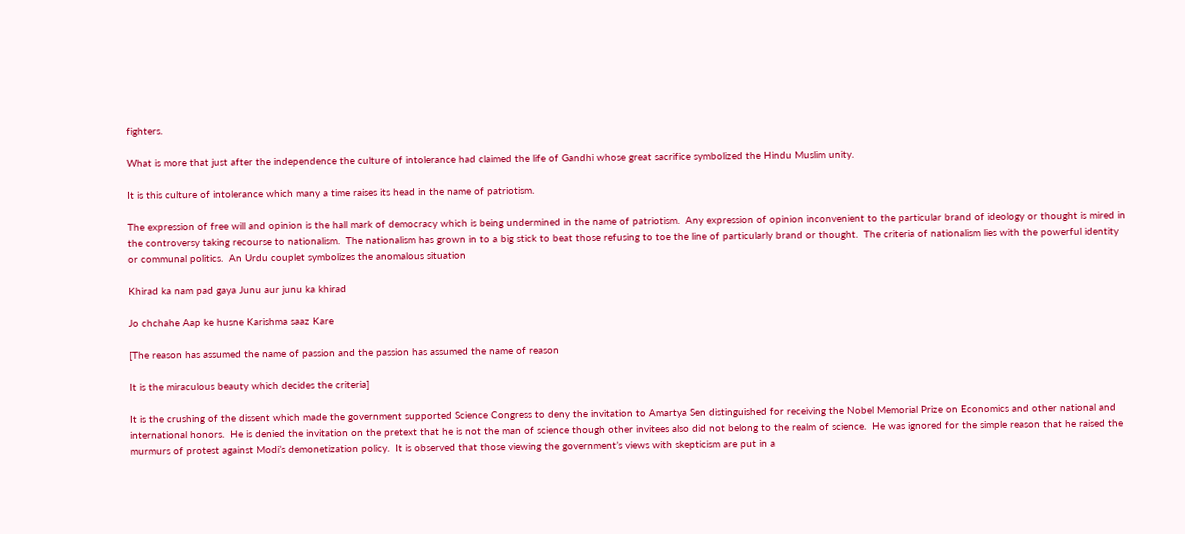fighters.

What is more that just after the independence the culture of intolerance had claimed the life of Gandhi whose great sacrifice symbolized the Hindu Muslim unity.

It is this culture of intolerance which many a time raises its head in the name of patriotism.

The expression of free will and opinion is the hall mark of democracy which is being undermined in the name of patriotism.  Any expression of opinion inconvenient to the particular brand of ideology or thought is mired in the controversy taking recourse to nationalism.  The nationalism has grown in to a big stick to beat those refusing to toe the line of particularly brand or thought.  The criteria of nationalism lies with the powerful identity or communal politics.  An Urdu couplet symbolizes the anomalous situation

Khirad ka nam pad gaya Junu aur junu ka khirad

Jo chchahe Aap ke husne Karishma saaz Kare

[The reason has assumed the name of passion and the passion has assumed the name of reason

It is the miraculous beauty which decides the criteria]

It is the crushing of the dissent which made the government supported Science Congress to deny the invitation to Amartya Sen distinguished for receiving the Nobel Memorial Prize on Economics and other national and international honors.  He is denied the invitation on the pretext that he is not the man of science though other invitees also did not belong to the realm of science.  He was ignored for the simple reason that he raised the murmurs of protest against Modi’s demonetization policy.  It is observed that those viewing the government’s views with skepticism are put in a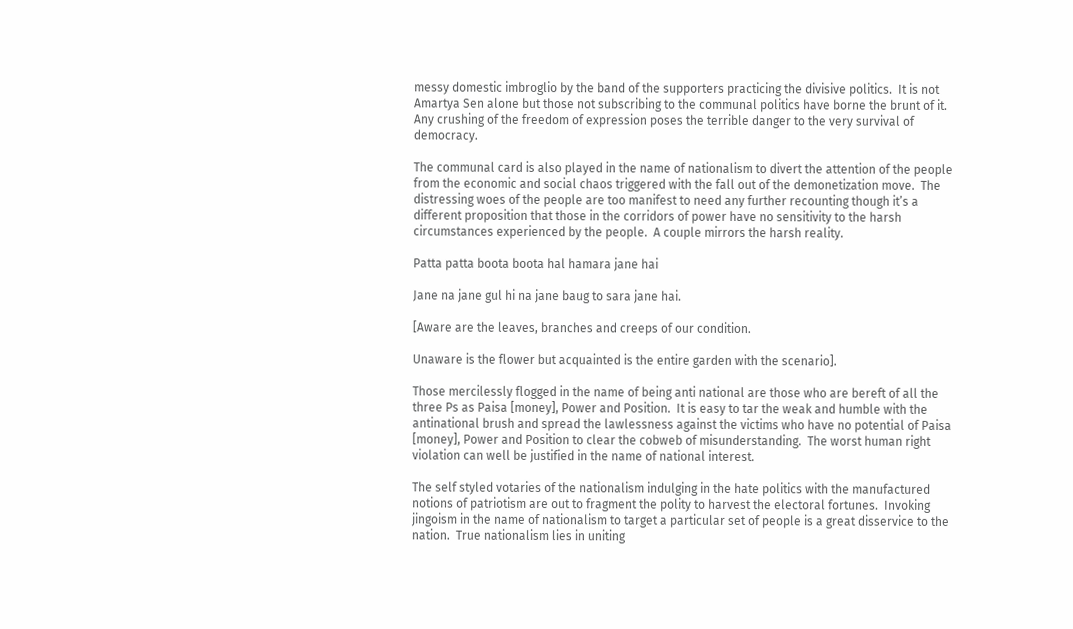messy domestic imbroglio by the band of the supporters practicing the divisive politics.  It is not Amartya Sen alone but those not subscribing to the communal politics have borne the brunt of it.  Any crushing of the freedom of expression poses the terrible danger to the very survival of democracy.

The communal card is also played in the name of nationalism to divert the attention of the people from the economic and social chaos triggered with the fall out of the demonetization move.  The distressing woes of the people are too manifest to need any further recounting though it’s a different proposition that those in the corridors of power have no sensitivity to the harsh circumstances experienced by the people.  A couple mirrors the harsh reality.

Patta patta boota boota hal hamara jane hai

Jane na jane gul hi na jane baug to sara jane hai.

[Aware are the leaves, branches and creeps of our condition.

Unaware is the flower but acquainted is the entire garden with the scenario].

Those mercilessly flogged in the name of being anti national are those who are bereft of all the three Ps as Paisa [money], Power and Position.  It is easy to tar the weak and humble with the antinational brush and spread the lawlessness against the victims who have no potential of Paisa [money], Power and Position to clear the cobweb of misunderstanding.  The worst human right violation can well be justified in the name of national interest.

The self styled votaries of the nationalism indulging in the hate politics with the manufactured notions of patriotism are out to fragment the polity to harvest the electoral fortunes.  Invoking jingoism in the name of nationalism to target a particular set of people is a great disservice to the nation.  True nationalism lies in uniting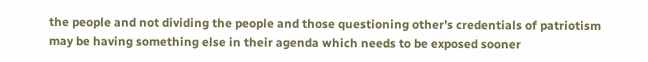the people and not dividing the people and those questioning other’s credentials of patriotism may be having something else in their agenda which needs to be exposed sooner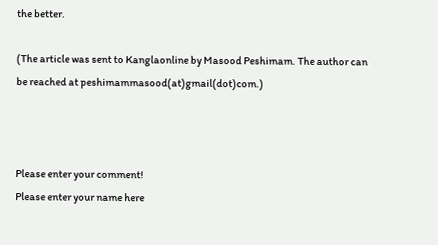the better.

(The article was sent to Kanglaonline by Masood Peshimam. The author can be reached at peshimammasood(at)gmail(dot)com.)



Please enter your comment!
Please enter your name here